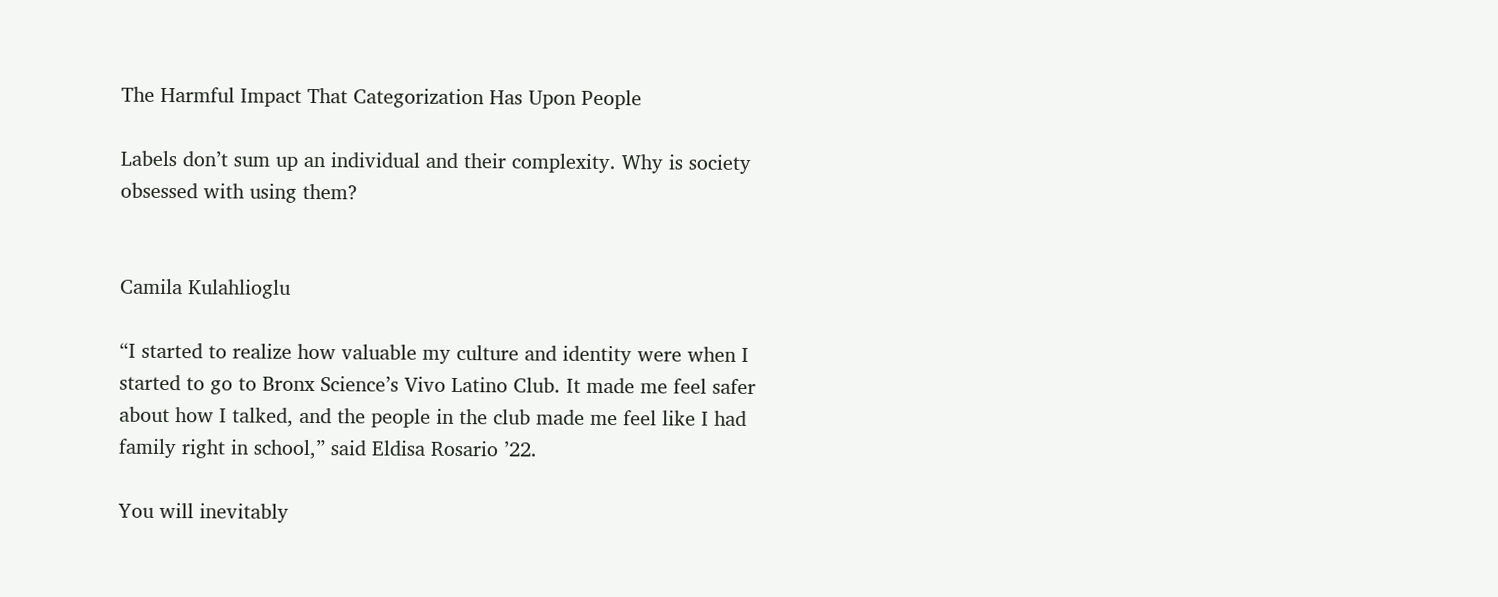The Harmful Impact That Categorization Has Upon People

Labels don’t sum up an individual and their complexity. Why is society obsessed with using them?


Camila Kulahlioglu

“I started to realize how valuable my culture and identity were when I started to go to Bronx Science’s Vivo Latino Club. It made me feel safer about how I talked, and the people in the club made me feel like I had family right in school,” said Eldisa Rosario ’22.

You will inevitably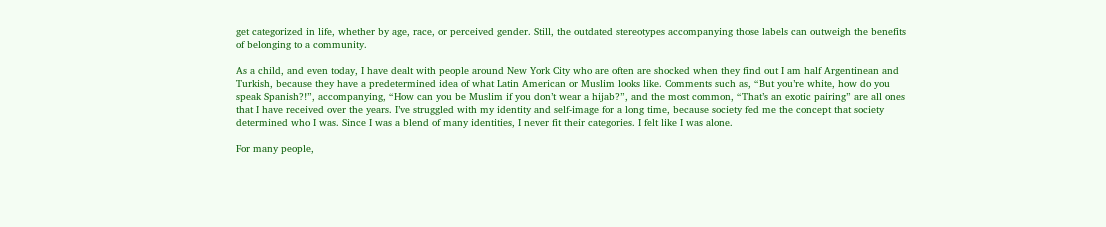get categorized in life, whether by age, race, or perceived gender. Still, the outdated stereotypes accompanying those labels can outweigh the benefits of belonging to a community.

As a child, and even today, I have dealt with people around New York City who are often are shocked when they find out I am half Argentinean and Turkish, because they have a predetermined idea of what Latin American or Muslim looks like. Comments such as, “But you’re white, how do you speak Spanish?!”, accompanying, “How can you be Muslim if you don’t wear a hijab?”, and the most common, “That’s an exotic pairing” are all ones that I have received over the years. I’ve struggled with my identity and self-image for a long time, because society fed me the concept that society determined who I was. Since I was a blend of many identities, I never fit their categories. I felt like I was alone.

For many people,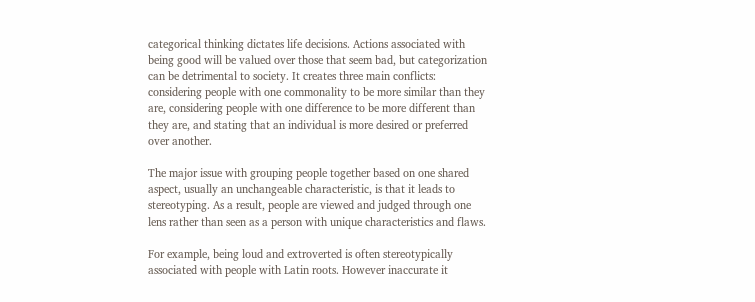categorical thinking dictates life decisions. Actions associated with being good will be valued over those that seem bad, but categorization can be detrimental to society. It creates three main conflicts: considering people with one commonality to be more similar than they are, considering people with one difference to be more different than they are, and stating that an individual is more desired or preferred over another.

The major issue with grouping people together based on one shared aspect, usually an unchangeable characteristic, is that it leads to stereotyping. As a result, people are viewed and judged through one lens rather than seen as a person with unique characteristics and flaws.

For example, being loud and extroverted is often stereotypically associated with people with Latin roots. However inaccurate it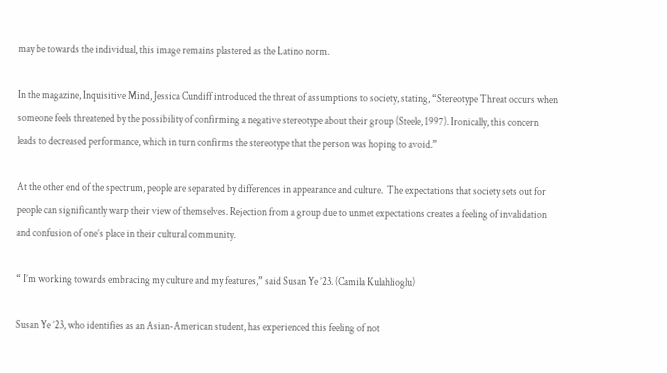may be towards the individual, this image remains plastered as the Latino norm.

In the magazine, Inquisitive Mind, Jessica Cundiff introduced the threat of assumptions to society, stating, “Stereotype Threat occurs when someone feels threatened by the possibility of confirming a negative stereotype about their group (Steele, 1997). Ironically, this concern leads to decreased performance, which in turn confirms the stereotype that the person was hoping to avoid.”

At the other end of the spectrum, people are separated by differences in appearance and culture.  The expectations that society sets out for people can significantly warp their view of themselves. Rejection from a group due to unmet expectations creates a feeling of invalidation and confusion of one’s place in their cultural community.

“ I’m working towards embracing my culture and my features,” said Susan Ye ’23. (Camila Kulahlioglu)

Susan Ye ’23, who identifies as an Asian-American student, has experienced this feeling of not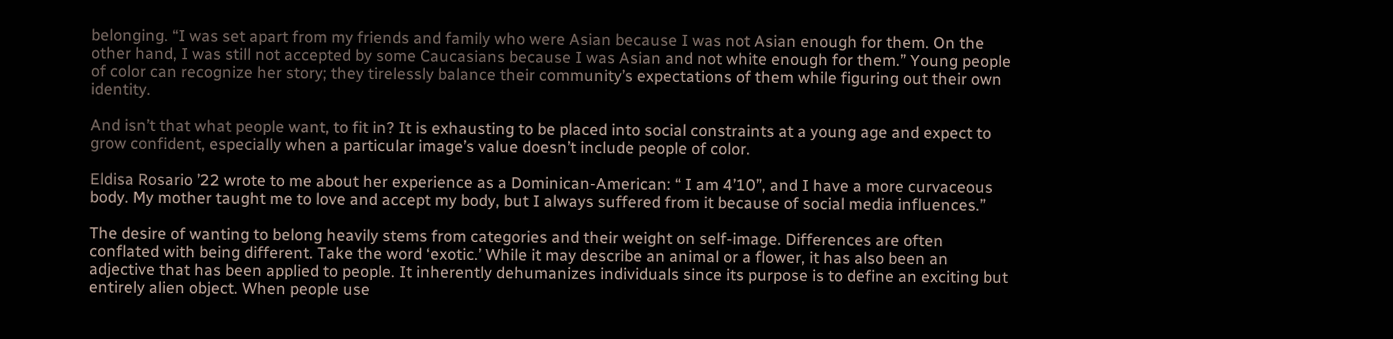belonging. “I was set apart from my friends and family who were Asian because I was not Asian enough for them. On the other hand, I was still not accepted by some Caucasians because I was Asian and not white enough for them.” Young people of color can recognize her story; they tirelessly balance their community’s expectations of them while figuring out their own identity.

And isn’t that what people want, to fit in? It is exhausting to be placed into social constraints at a young age and expect to grow confident, especially when a particular image’s value doesn’t include people of color.

Eldisa Rosario ’22 wrote to me about her experience as a Dominican-American: “ I am 4’10”, and I have a more curvaceous body. My mother taught me to love and accept my body, but I always suffered from it because of social media influences.”

The desire of wanting to belong heavily stems from categories and their weight on self-image. Differences are often conflated with being different. Take the word ‘exotic.’ While it may describe an animal or a flower, it has also been an adjective that has been applied to people. It inherently dehumanizes individuals since its purpose is to define an exciting but entirely alien object. When people use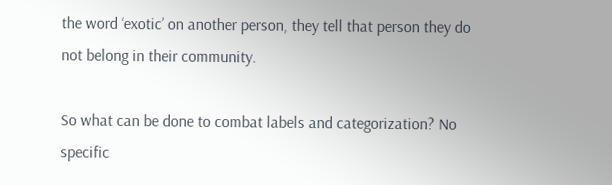the word ‘exotic’ on another person, they tell that person they do not belong in their community.

So what can be done to combat labels and categorization? No specific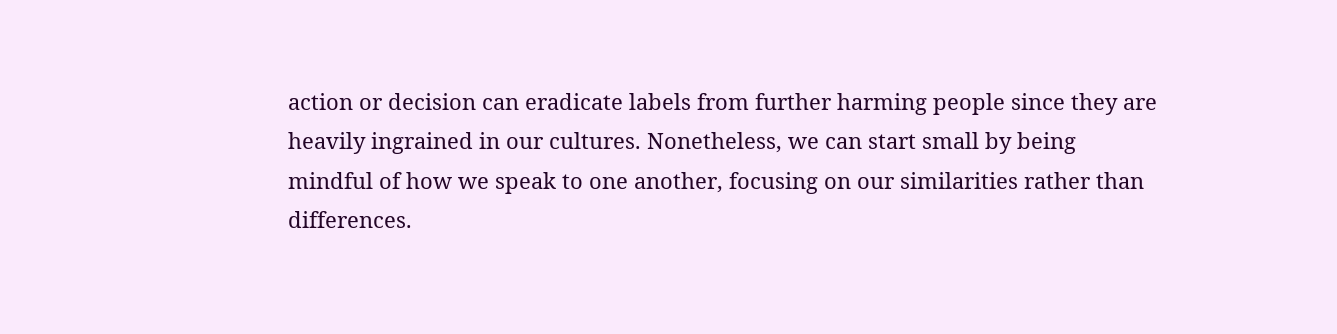action or decision can eradicate labels from further harming people since they are heavily ingrained in our cultures. Nonetheless, we can start small by being mindful of how we speak to one another, focusing on our similarities rather than differences.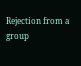Rejection from a group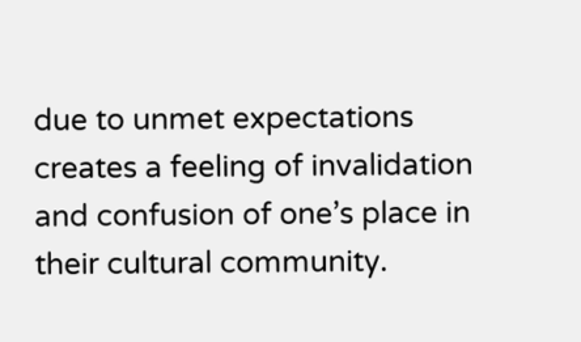due to unmet expectations creates a feeling of invalidation and confusion of one’s place in their cultural community.